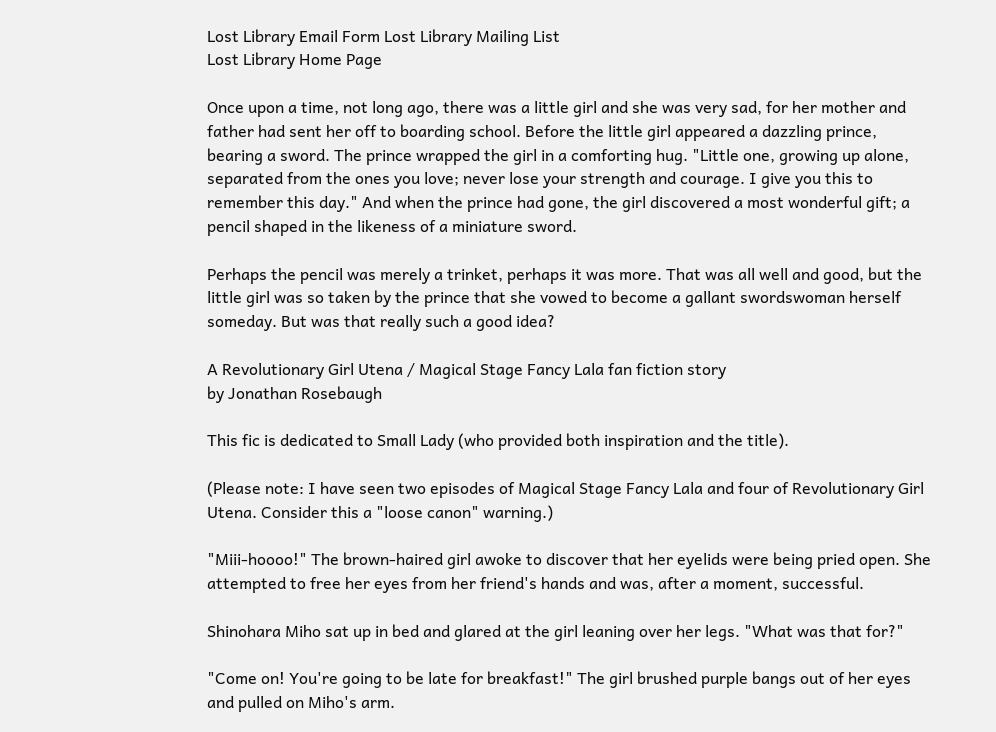Lost Library Email Form Lost Library Mailing List
Lost Library Home Page

Once upon a time, not long ago, there was a little girl and she was very sad, for her mother and father had sent her off to boarding school. Before the little girl appeared a dazzling prince, bearing a sword. The prince wrapped the girl in a comforting hug. "Little one, growing up alone, separated from the ones you love; never lose your strength and courage. I give you this to remember this day." And when the prince had gone, the girl discovered a most wonderful gift; a pencil shaped in the likeness of a miniature sword.

Perhaps the pencil was merely a trinket, perhaps it was more. That was all well and good, but the little girl was so taken by the prince that she vowed to become a gallant swordswoman herself someday. But was that really such a good idea?

A Revolutionary Girl Utena / Magical Stage Fancy Lala fan fiction story
by Jonathan Rosebaugh

This fic is dedicated to Small Lady (who provided both inspiration and the title).

(Please note: I have seen two episodes of Magical Stage Fancy Lala and four of Revolutionary Girl Utena. Consider this a "loose canon" warning.)

"Miii-hoooo!" The brown-haired girl awoke to discover that her eyelids were being pried open. She attempted to free her eyes from her friend's hands and was, after a moment, successful.

Shinohara Miho sat up in bed and glared at the girl leaning over her legs. "What was that for?"

"Come on! You're going to be late for breakfast!" The girl brushed purple bangs out of her eyes and pulled on Miho's arm.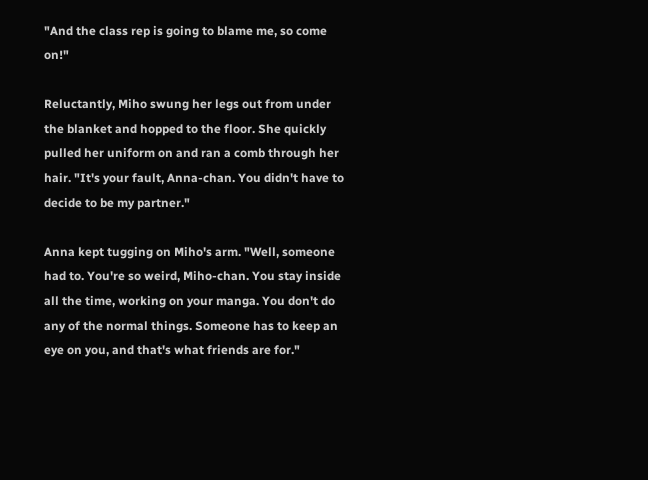"And the class rep is going to blame me, so come on!"

Reluctantly, Miho swung her legs out from under the blanket and hopped to the floor. She quickly pulled her uniform on and ran a comb through her hair. "It's your fault, Anna-chan. You didn't have to decide to be my partner."

Anna kept tugging on Miho's arm. "Well, someone had to. You're so weird, Miho-chan. You stay inside all the time, working on your manga. You don't do any of the normal things. Someone has to keep an eye on you, and that's what friends are for."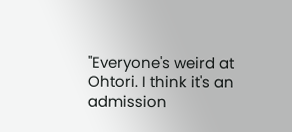"Everyone's weird at Ohtori. I think it's an admission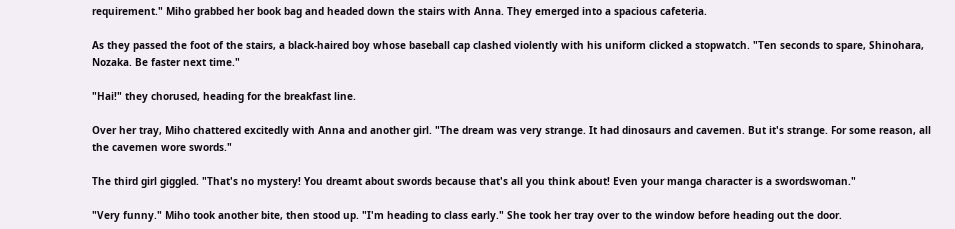requirement." Miho grabbed her book bag and headed down the stairs with Anna. They emerged into a spacious cafeteria.

As they passed the foot of the stairs, a black-haired boy whose baseball cap clashed violently with his uniform clicked a stopwatch. "Ten seconds to spare, Shinohara, Nozaka. Be faster next time."

"Hai!" they chorused, heading for the breakfast line.

Over her tray, Miho chattered excitedly with Anna and another girl. "The dream was very strange. It had dinosaurs and cavemen. But it's strange. For some reason, all the cavemen wore swords."

The third girl giggled. "That's no mystery! You dreamt about swords because that's all you think about! Even your manga character is a swordswoman."

"Very funny." Miho took another bite, then stood up. "I'm heading to class early." She took her tray over to the window before heading out the door.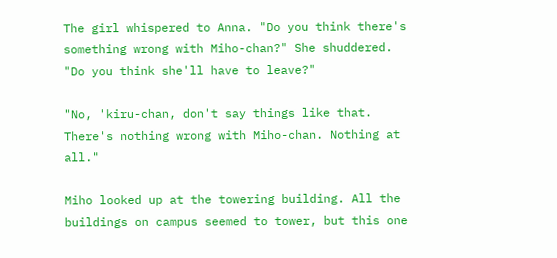The girl whispered to Anna. "Do you think there's something wrong with Miho-chan?" She shuddered. "Do you think she'll have to leave?"

"No, 'kiru-chan, don't say things like that. There's nothing wrong with Miho-chan. Nothing at all."

Miho looked up at the towering building. All the buildings on campus seemed to tower, but this one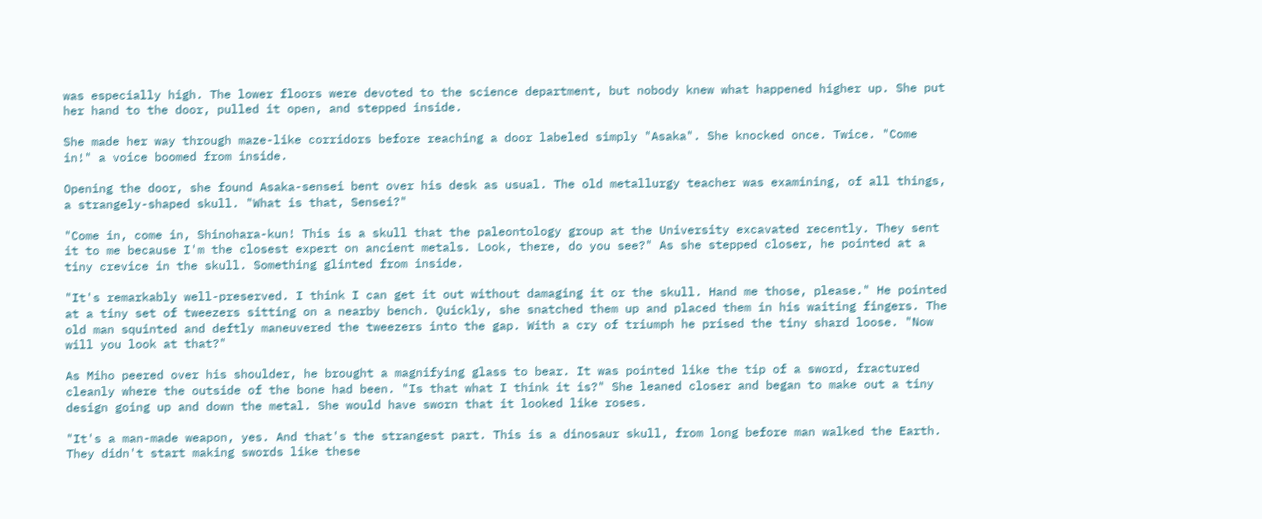was especially high. The lower floors were devoted to the science department, but nobody knew what happened higher up. She put her hand to the door, pulled it open, and stepped inside.

She made her way through maze-like corridors before reaching a door labeled simply "Asaka". She knocked once. Twice. "Come in!" a voice boomed from inside.

Opening the door, she found Asaka-sensei bent over his desk as usual. The old metallurgy teacher was examining, of all things, a strangely-shaped skull. "What is that, Sensei?"

"Come in, come in, Shinohara-kun! This is a skull that the paleontology group at the University excavated recently. They sent it to me because I'm the closest expert on ancient metals. Look, there, do you see?" As she stepped closer, he pointed at a tiny crevice in the skull. Something glinted from inside.

"It's remarkably well-preserved. I think I can get it out without damaging it or the skull. Hand me those, please." He pointed at a tiny set of tweezers sitting on a nearby bench. Quickly, she snatched them up and placed them in his waiting fingers. The old man squinted and deftly maneuvered the tweezers into the gap. With a cry of triumph he prised the tiny shard loose. "Now will you look at that?"

As Miho peered over his shoulder, he brought a magnifying glass to bear. It was pointed like the tip of a sword, fractured cleanly where the outside of the bone had been. "Is that what I think it is?" She leaned closer and began to make out a tiny design going up and down the metal. She would have sworn that it looked like roses.

"It's a man-made weapon, yes. And that's the strangest part. This is a dinosaur skull, from long before man walked the Earth. They didn't start making swords like these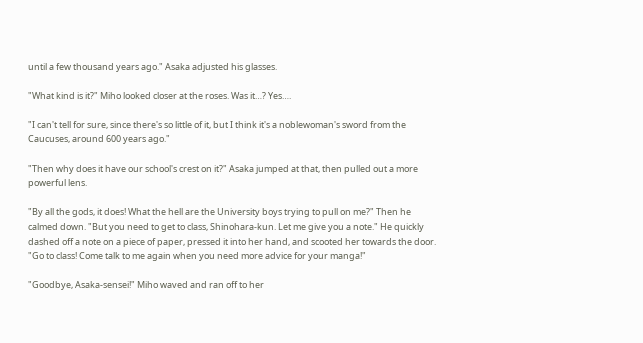until a few thousand years ago." Asaka adjusted his glasses.

"What kind is it?" Miho looked closer at the roses. Was it…? Yes….

"I can't tell for sure, since there's so little of it, but I think it's a noblewoman's sword from the Caucuses, around 600 years ago."

"Then why does it have our school's crest on it?" Asaka jumped at that, then pulled out a more powerful lens.

"By all the gods, it does! What the hell are the University boys trying to pull on me?" Then he calmed down. "But you need to get to class, Shinohara-kun. Let me give you a note." He quickly dashed off a note on a piece of paper, pressed it into her hand, and scooted her towards the door. "Go to class! Come talk to me again when you need more advice for your manga!"

"Goodbye, Asaka-sensei!" Miho waved and ran off to her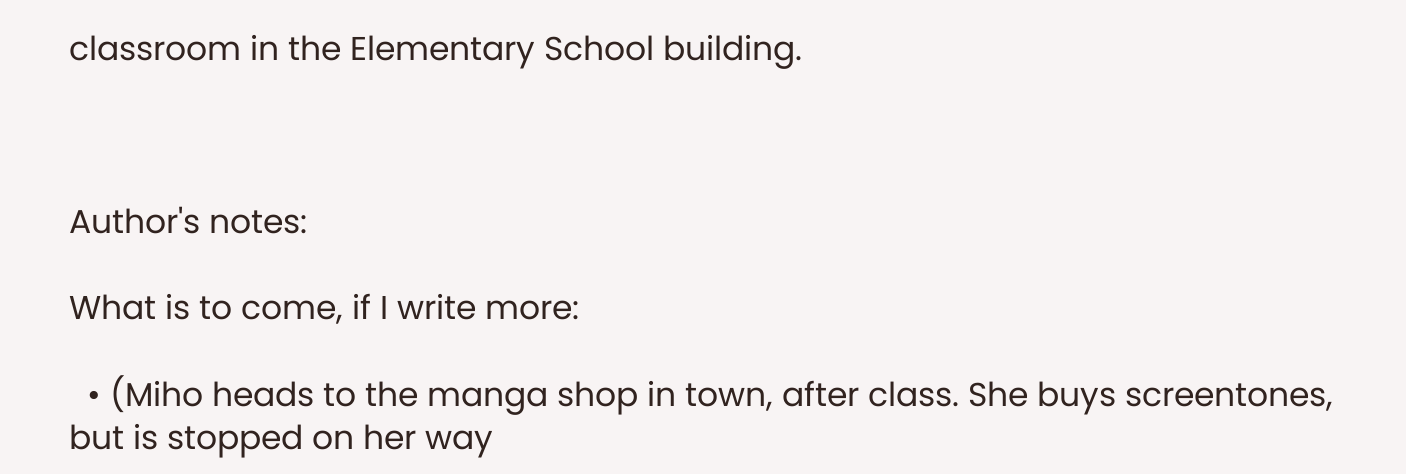classroom in the Elementary School building.



Author's notes:

What is to come, if I write more:

  • (Miho heads to the manga shop in town, after class. She buys screentones, but is stopped on her way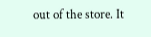out of the store. It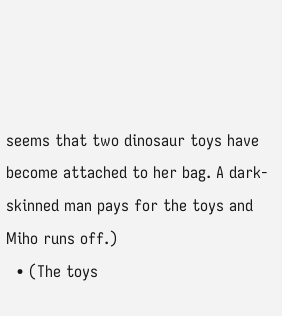seems that two dinosaur toys have become attached to her bag. A dark-skinned man pays for the toys and Miho runs off.)
  • (The toys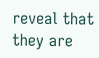reveal that they are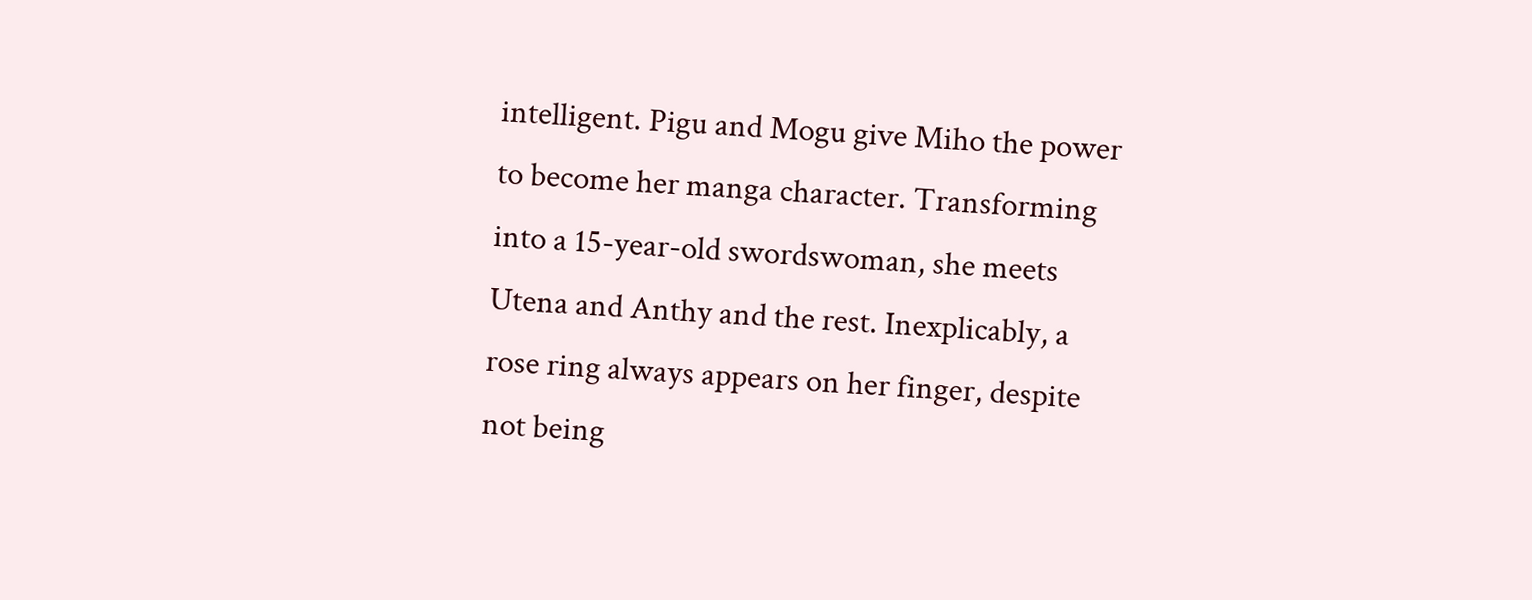intelligent. Pigu and Mogu give Miho the power to become her manga character. Transforming into a 15-year-old swordswoman, she meets Utena and Anthy and the rest. Inexplicably, a rose ring always appears on her finger, despite not being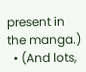present in the manga.)
  • (And lots,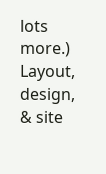lots more.)
Layout, design, & site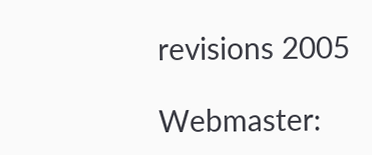revisions 2005

Webmaster: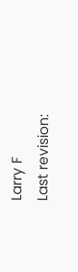Larry F
Last revision: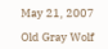May 21, 2007

Old Gray Wolf